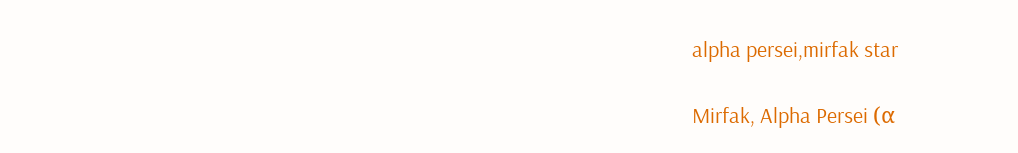alpha persei,mirfak star

Mirfak, Alpha Persei (α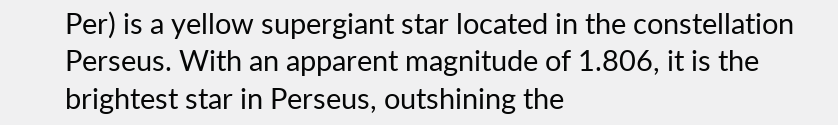Per) is a yellow supergiant star located in the constellation Perseus. With an apparent magnitude of 1.806, it is the brightest star in Perseus, outshining the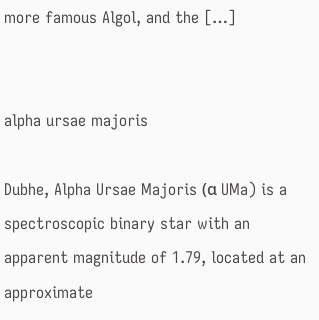more famous Algol, and the […]


alpha ursae majoris

Dubhe, Alpha Ursae Majoris (α UMa) is a spectroscopic binary star with an apparent magnitude of 1.79, located at an approximate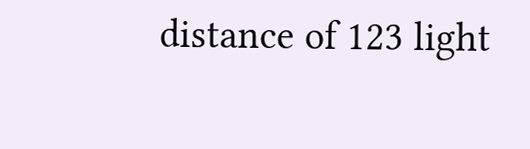distance of 123 light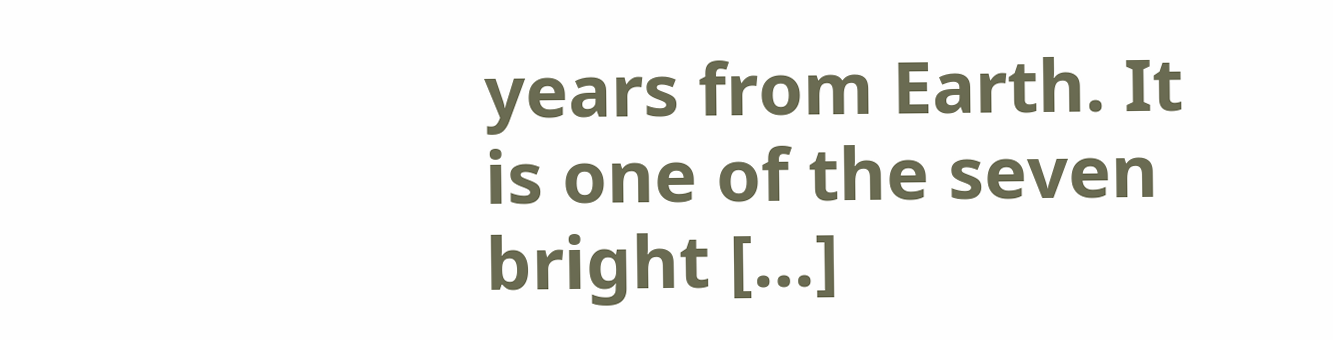years from Earth. It is one of the seven bright […]